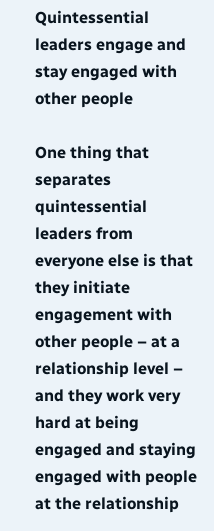Quintessential leaders engage and stay engaged with other people

One thing that separates quintessential leaders from everyone else is that they initiate engagement with other people – at a relationship level – and they work very hard at being engaged and staying engaged with people at the relationship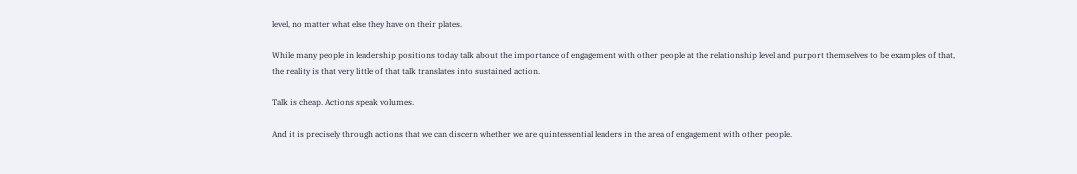level, no matter what else they have on their plates.

While many people in leadership positions today talk about the importance of engagement with other people at the relationship level and purport themselves to be examples of that, the reality is that very little of that talk translates into sustained action.

Talk is cheap. Actions speak volumes.

And it is precisely through actions that we can discern whether we are quintessential leaders in the area of engagement with other people.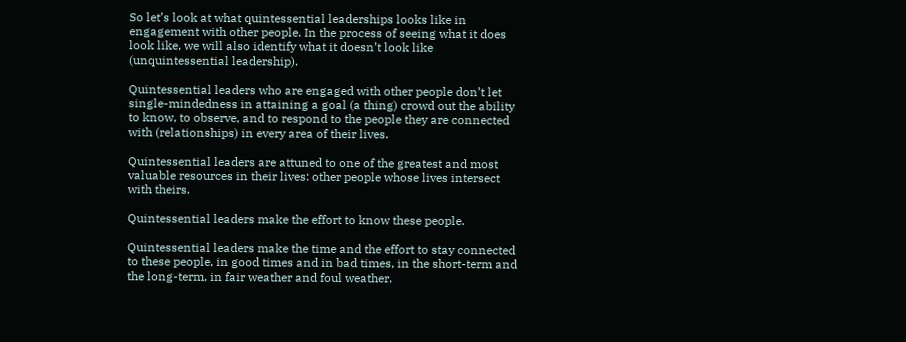So let’s look at what quintessential leaderships looks like in engagement with other people. In the process of seeing what it does look like, we will also identify what it doesn’t look like (unquintessential leadership).

Quintessential leaders who are engaged with other people don’t let single-mindedness in attaining a goal (a thing) crowd out the ability to know, to observe, and to respond to the people they are connected with (relationships) in every area of their lives.

Quintessential leaders are attuned to one of the greatest and most valuable resources in their lives: other people whose lives intersect with theirs.

Quintessential leaders make the effort to know these people.

Quintessential leaders make the time and the effort to stay connected to these people, in good times and in bad times, in the short-term and the long-term, in fair weather and foul weather.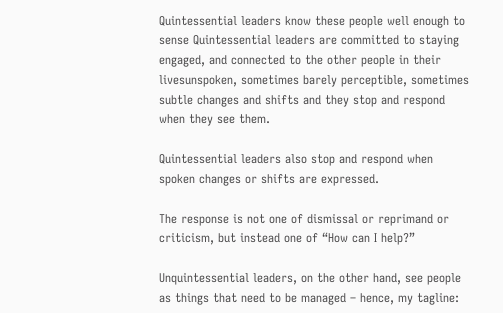Quintessential leaders know these people well enough to sense Quintessential leaders are committed to staying engaged, and connected to the other people in their livesunspoken, sometimes barely perceptible, sometimes subtle changes and shifts and they stop and respond when they see them.

Quintessential leaders also stop and respond when spoken changes or shifts are expressed.

The response is not one of dismissal or reprimand or criticism, but instead one of “How can I help?”

Unquintessential leaders, on the other hand, see people as things that need to be managed – hence, my tagline: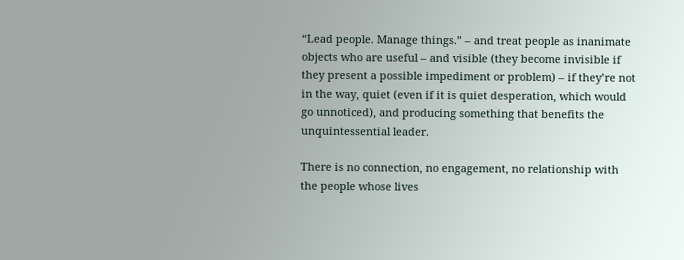“Lead people. Manage things.” – and treat people as inanimate objects who are useful – and visible (they become invisible if they present a possible impediment or problem) – if they’re not in the way, quiet (even if it is quiet desperation, which would go unnoticed), and producing something that benefits the unquintessential leader.

There is no connection, no engagement, no relationship with the people whose lives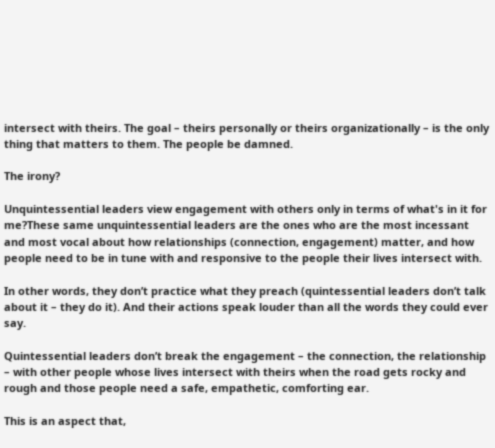intersect with theirs. The goal – theirs personally or theirs organizationally – is the only thing that matters to them. The people be damned.

The irony?

Unquintessential leaders view engagement with others only in terms of what's in it for me?These same unquintessential leaders are the ones who are the most incessant and most vocal about how relationships (connection, engagement) matter, and how people need to be in tune with and responsive to the people their lives intersect with.

In other words, they don’t practice what they preach (quintessential leaders don’t talk about it – they do it). And their actions speak louder than all the words they could ever say.

Quintessential leaders don’t break the engagement – the connection, the relationship – with other people whose lives intersect with theirs when the road gets rocky and rough and those people need a safe, empathetic, comforting ear.

This is an aspect that,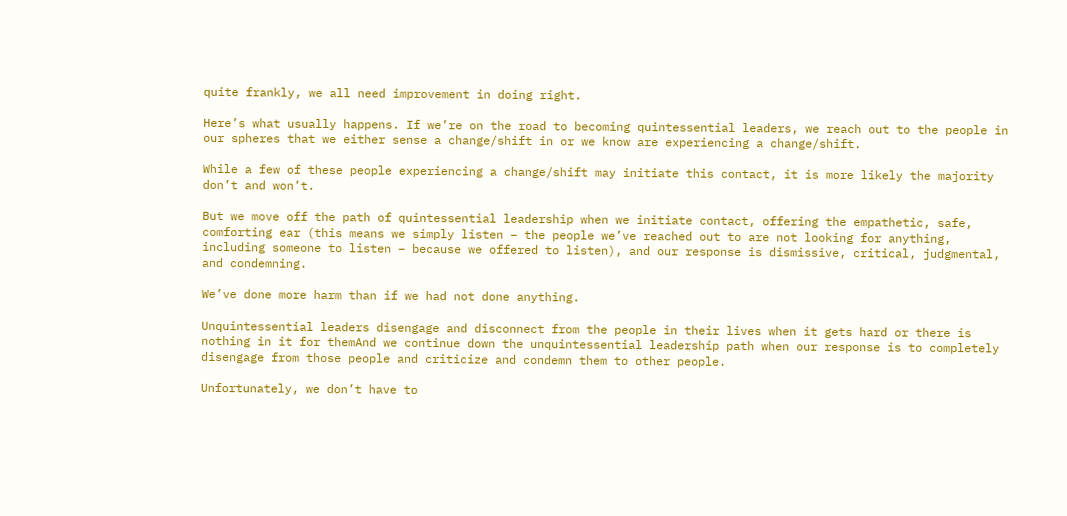quite frankly, we all need improvement in doing right.

Here’s what usually happens. If we’re on the road to becoming quintessential leaders, we reach out to the people in our spheres that we either sense a change/shift in or we know are experiencing a change/shift.

While a few of these people experiencing a change/shift may initiate this contact, it is more likely the majority don’t and won’t.

But we move off the path of quintessential leadership when we initiate contact, offering the empathetic, safe, comforting ear (this means we simply listen – the people we’ve reached out to are not looking for anything, including someone to listen – because we offered to listen), and our response is dismissive, critical, judgmental, and condemning.

We’ve done more harm than if we had not done anything.

Unquintessential leaders disengage and disconnect from the people in their lives when it gets hard or there is nothing in it for themAnd we continue down the unquintessential leadership path when our response is to completely disengage from those people and criticize and condemn them to other people.

Unfortunately, we don’t have to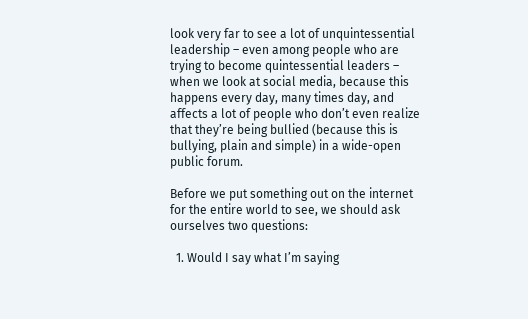look very far to see a lot of unquintessential leadership – even among people who are trying to become quintessential leaders – when we look at social media, because this happens every day, many times day, and affects a lot of people who don’t even realize that they’re being bullied (because this is bullying, plain and simple) in a wide-open public forum.

Before we put something out on the internet for the entire world to see, we should ask ourselves two questions:

  1. Would I say what I’m saying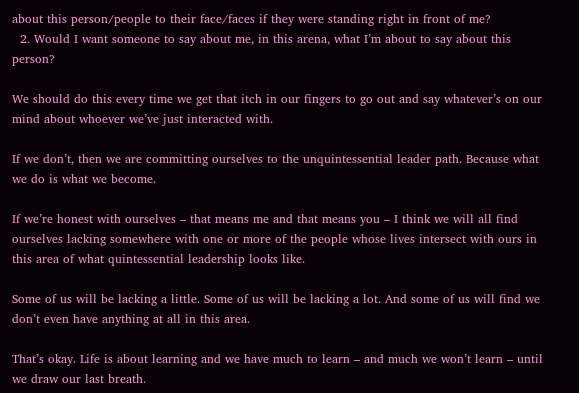about this person/people to their face/faces if they were standing right in front of me?
  2. Would I want someone to say about me, in this arena, what I’m about to say about this person?

We should do this every time we get that itch in our fingers to go out and say whatever’s on our mind about whoever we’ve just interacted with.

If we don’t, then we are committing ourselves to the unquintessential leader path. Because what we do is what we become.

If we’re honest with ourselves – that means me and that means you – I think we will all find ourselves lacking somewhere with one or more of the people whose lives intersect with ours in this area of what quintessential leadership looks like.

Some of us will be lacking a little. Some of us will be lacking a lot. And some of us will find we don’t even have anything at all in this area.

That’s okay. Life is about learning and we have much to learn – and much we won’t learn – until we draw our last breath.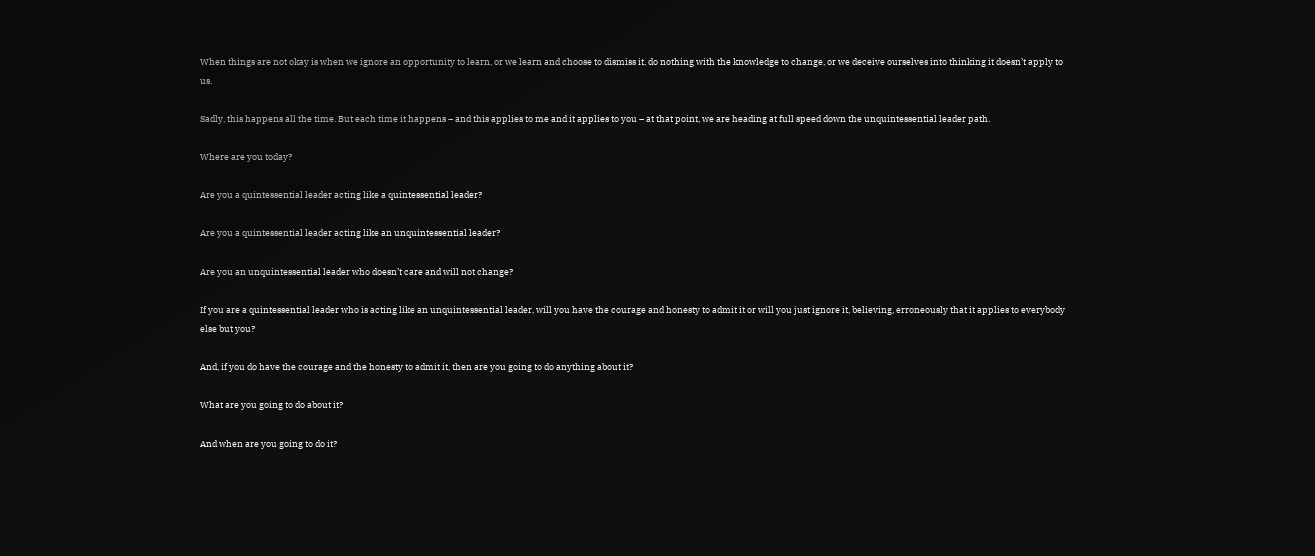When things are not okay is when we ignore an opportunity to learn, or we learn and choose to dismiss it, do nothing with the knowledge to change, or we deceive ourselves into thinking it doesn’t apply to us.

Sadly, this happens all the time. But each time it happens – and this applies to me and it applies to you – at that point, we are heading at full speed down the unquintessential leader path.

Where are you today?

Are you a quintessential leader acting like a quintessential leader?

Are you a quintessential leader acting like an unquintessential leader?

Are you an unquintessential leader who doesn’t care and will not change?

If you are a quintessential leader who is acting like an unquintessential leader, will you have the courage and honesty to admit it or will you just ignore it, believing, erroneously that it applies to everybody else but you?

And, if you do have the courage and the honesty to admit it, then are you going to do anything about it?

What are you going to do about it?

And when are you going to do it?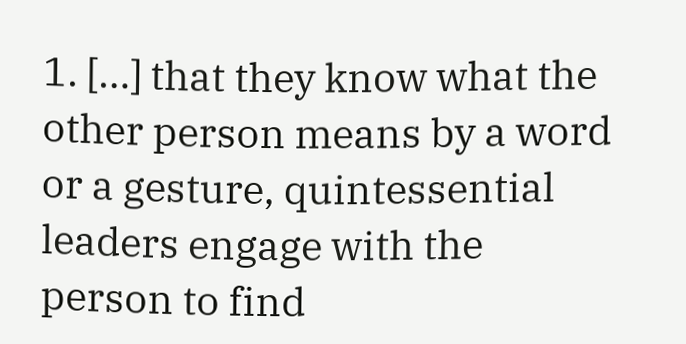1. […] that they know what the other person means by a word or a gesture, quintessential leaders engage with the person to find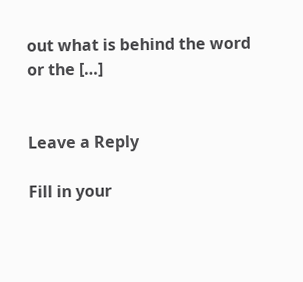out what is behind the word or the […]


Leave a Reply

Fill in your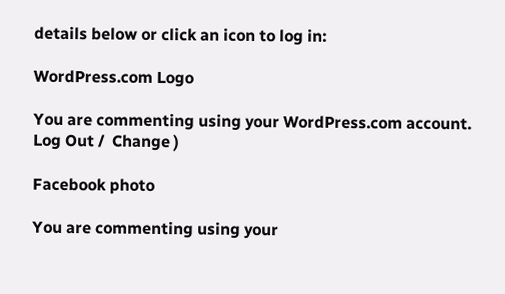details below or click an icon to log in:

WordPress.com Logo

You are commenting using your WordPress.com account. Log Out /  Change )

Facebook photo

You are commenting using your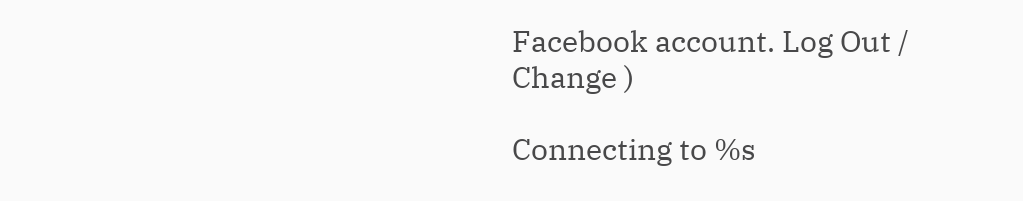Facebook account. Log Out /  Change )

Connecting to %s